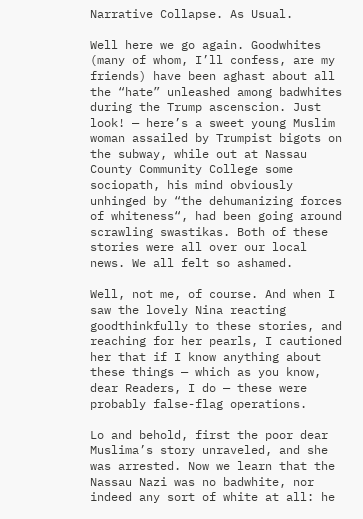Narrative Collapse. As Usual.

Well here we go again. Goodwhites (many of whom, I’ll confess, are my friends) have been aghast about all the “hate” unleashed among badwhites during the Trump ascenscion. Just look! — here’s a sweet young Muslim woman assailed by Trumpist bigots on the subway, while out at Nassau County Community College some sociopath, his mind obviously unhinged by “the dehumanizing forces of whiteness“, had been going around scrawling swastikas. Both of these stories were all over our local news. We all felt so ashamed.

Well, not me, of course. And when I saw the lovely Nina reacting goodthinkfully to these stories, and reaching for her pearls, I cautioned her that if I know anything about these things — which as you know, dear Readers, I do — these were probably false-flag operations.

Lo and behold, first the poor dear Muslima’s story unraveled, and she was arrested. Now we learn that the Nassau Nazi was no badwhite, nor indeed any sort of white at all: he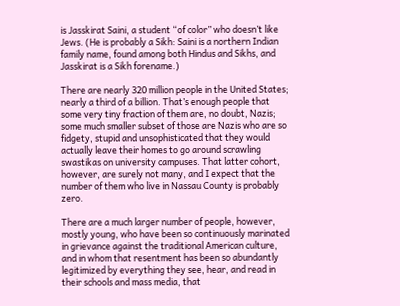is Jasskirat Saini, a student “of color” who doesn’t like Jews. (He is probably a Sikh: Saini is a northern Indian family name, found among both Hindus and Sikhs, and Jasskirat is a Sikh forename.)

There are nearly 320 million people in the United States; nearly a third of a billion. That’s enough people that some very tiny fraction of them are, no doubt, Nazis; some much smaller subset of those are Nazis who are so fidgety, stupid and unsophisticated that they would actually leave their homes to go around scrawling swastikas on university campuses. That latter cohort, however, are surely not many, and I expect that the number of them who live in Nassau County is probably zero.

There are a much larger number of people, however, mostly young, who have been so continuously marinated in grievance against the traditional American culture, and in whom that resentment has been so abundantly legitimized by everything they see, hear, and read in their schools and mass media, that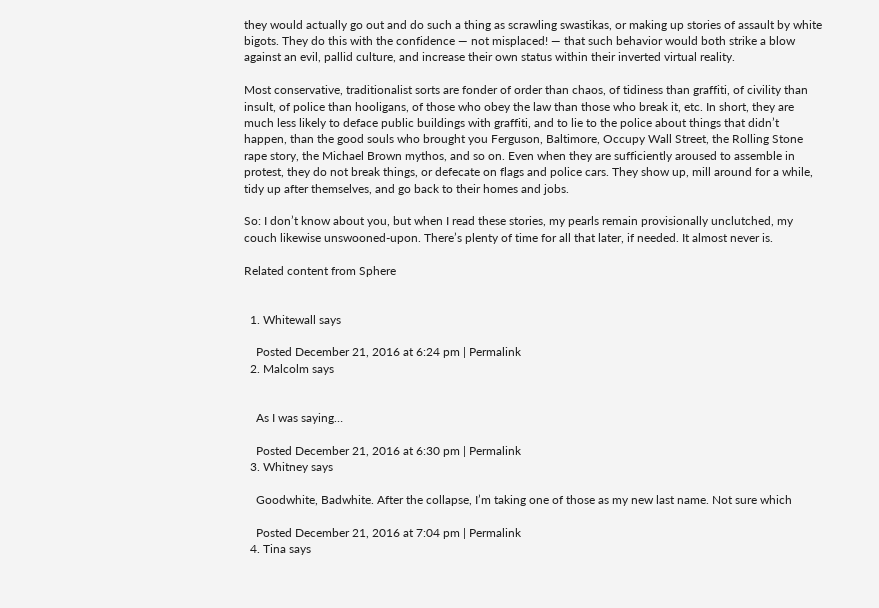they would actually go out and do such a thing as scrawling swastikas, or making up stories of assault by white bigots. They do this with the confidence — not misplaced! — that such behavior would both strike a blow against an evil, pallid culture, and increase their own status within their inverted virtual reality.

Most conservative, traditionalist sorts are fonder of order than chaos, of tidiness than graffiti, of civility than insult, of police than hooligans, of those who obey the law than those who break it, etc. In short, they are much less likely to deface public buildings with graffiti, and to lie to the police about things that didn’t happen, than the good souls who brought you Ferguson, Baltimore, Occupy Wall Street, the Rolling Stone rape story, the Michael Brown mythos, and so on. Even when they are sufficiently aroused to assemble in protest, they do not break things, or defecate on flags and police cars. They show up, mill around for a while, tidy up after themselves, and go back to their homes and jobs.

So: I don’t know about you, but when I read these stories, my pearls remain provisionally unclutched, my couch likewise unswooned-upon. There’s plenty of time for all that later, if needed. It almost never is.

Related content from Sphere


  1. Whitewall says

    Posted December 21, 2016 at 6:24 pm | Permalink
  2. Malcolm says


    As I was saying…

    Posted December 21, 2016 at 6:30 pm | Permalink
  3. Whitney says

    Goodwhite, Badwhite. After the collapse, I’m taking one of those as my new last name. Not sure which

    Posted December 21, 2016 at 7:04 pm | Permalink
  4. Tina says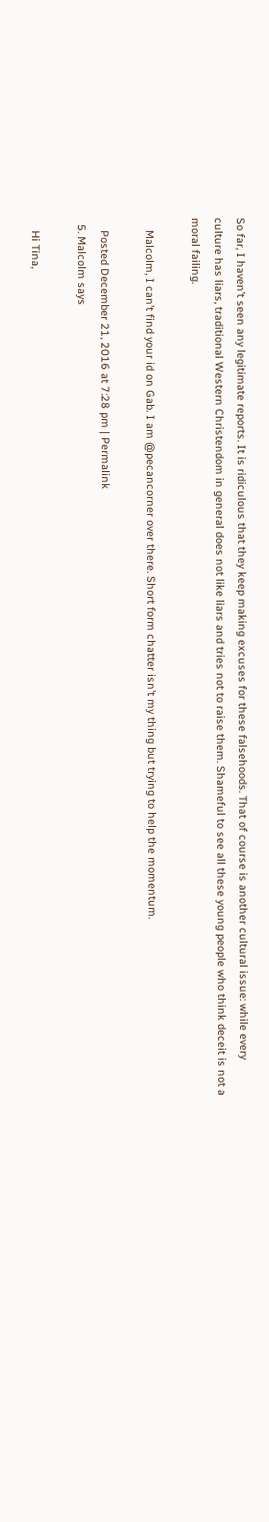So far, I haven’t seen any legitimate reports. It is ridiculous that they keep making excuses for these falsehoods. That of course is another cultural issue: while every culture has liars, traditional Western Christendom in general does not like liars and tries not to raise them. Shameful to see all these young people who think deceit is not a moral failing.

    Malcolm, I can’t find your id on Gab. I am @pecancorner over there. Short form chatter isn’t my thing but trying to help the momentum.

    Posted December 21, 2016 at 7:28 pm | Permalink
  5. Malcolm says

    Hi Tina,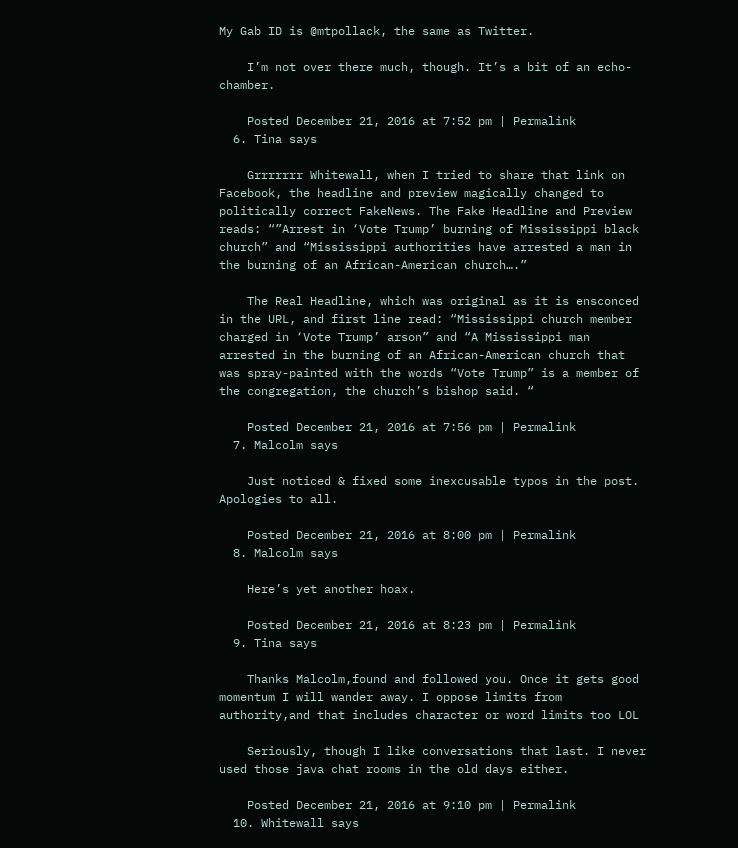My Gab ID is @mtpollack, the same as Twitter.

    I’m not over there much, though. It’s a bit of an echo-chamber.

    Posted December 21, 2016 at 7:52 pm | Permalink
  6. Tina says

    Grrrrrrr Whitewall, when I tried to share that link on Facebook, the headline and preview magically changed to politically correct FakeNews. The Fake Headline and Preview reads: “”Arrest in ‘Vote Trump’ burning of Mississippi black church” and “Mississippi authorities have arrested a man in the burning of an African-American church….”

    The Real Headline, which was original as it is ensconced in the URL, and first line read: “Mississippi church member charged in ‘Vote Trump’ arson” and “A Mississippi man arrested in the burning of an African-American church that was spray-painted with the words “Vote Trump” is a member of the congregation, the church’s bishop said. “

    Posted December 21, 2016 at 7:56 pm | Permalink
  7. Malcolm says

    Just noticed & fixed some inexcusable typos in the post. Apologies to all.

    Posted December 21, 2016 at 8:00 pm | Permalink
  8. Malcolm says

    Here’s yet another hoax.

    Posted December 21, 2016 at 8:23 pm | Permalink
  9. Tina says

    Thanks Malcolm,found and followed you. Once it gets good momentum I will wander away. I oppose limits from authority,and that includes character or word limits too LOL

    Seriously, though I like conversations that last. I never used those java chat rooms in the old days either.

    Posted December 21, 2016 at 9:10 pm | Permalink
  10. Whitewall says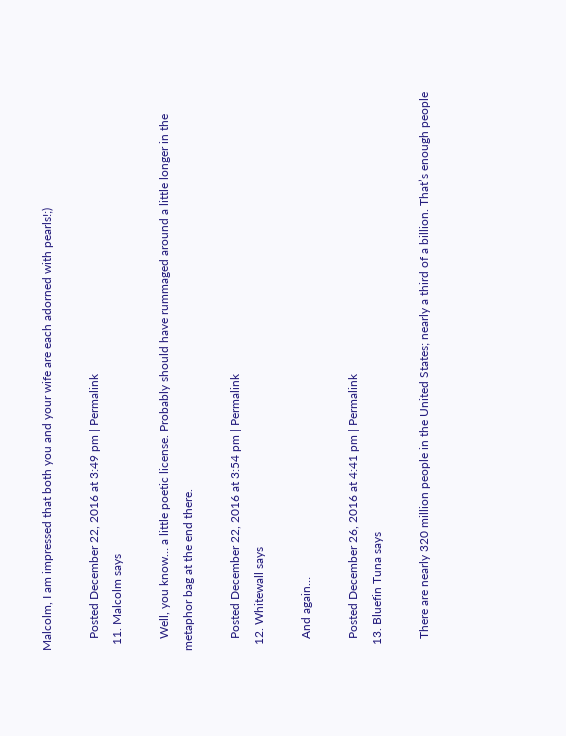Malcolm, I am impressed that both you and your wife are each adorned with pearls!;)

    Posted December 22, 2016 at 3:49 pm | Permalink
  11. Malcolm says

    Well, you know… a little poetic license. Probably should have rummaged around a little longer in the metaphor bag at the end there.

    Posted December 22, 2016 at 3:54 pm | Permalink
  12. Whitewall says

    And again…

    Posted December 26, 2016 at 4:41 pm | Permalink
  13. Bluefin Tuna says

    There are nearly 320 million people in the United States; nearly a third of a billion. That’s enough people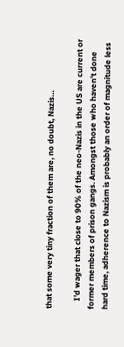that some very tiny fraction of them are, no doubt, Nazis…

    I’d wager that close to 90% of the neo-Nazis in the US are current or former members of prison gangs. Amongst those who haven’t done hard time, adherence to Nazism is probably an order of magnitude less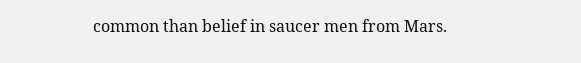common than belief in saucer men from Mars.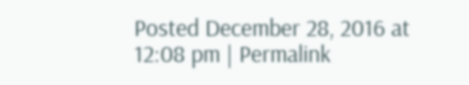Posted December 28, 2016 at 12:08 pm | Permalink